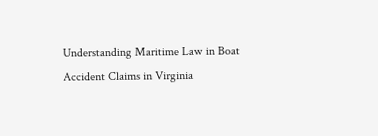Understanding Maritime Law in Boat Accident Claims in Virginia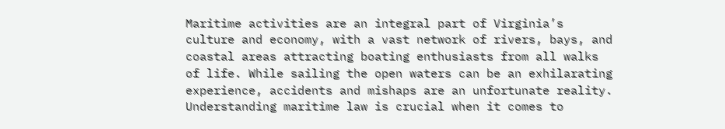Maritime activities are an integral part of Virginia’s culture and economy, with a vast network of rivers, bays, and coastal areas attracting boating enthusiasts from all walks of life. While sailing the open waters can be an exhilarating experience, accidents and mishaps are an unfortunate reality. Understanding maritime law is crucial when it comes to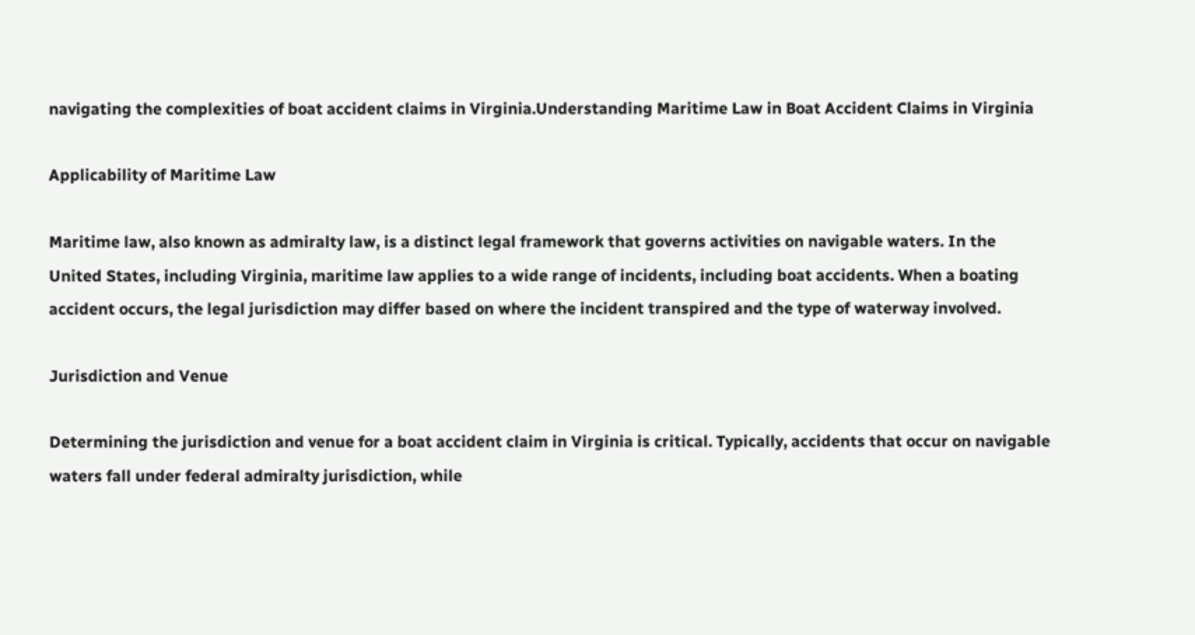navigating the complexities of boat accident claims in Virginia.Understanding Maritime Law in Boat Accident Claims in Virginia

Applicability of Maritime Law

Maritime law, also known as admiralty law, is a distinct legal framework that governs activities on navigable waters. In the United States, including Virginia, maritime law applies to a wide range of incidents, including boat accidents. When a boating accident occurs, the legal jurisdiction may differ based on where the incident transpired and the type of waterway involved.

Jurisdiction and Venue

Determining the jurisdiction and venue for a boat accident claim in Virginia is critical. Typically, accidents that occur on navigable waters fall under federal admiralty jurisdiction, while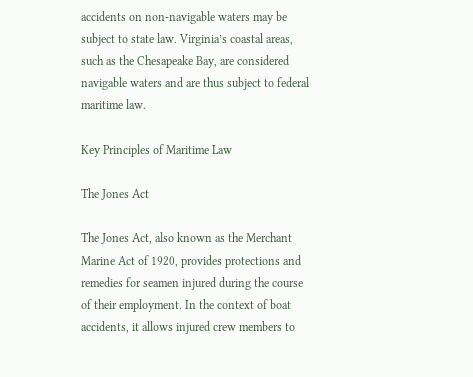accidents on non-navigable waters may be subject to state law. Virginia’s coastal areas, such as the Chesapeake Bay, are considered navigable waters and are thus subject to federal maritime law.

Key Principles of Maritime Law

The Jones Act

The Jones Act, also known as the Merchant Marine Act of 1920, provides protections and remedies for seamen injured during the course of their employment. In the context of boat accidents, it allows injured crew members to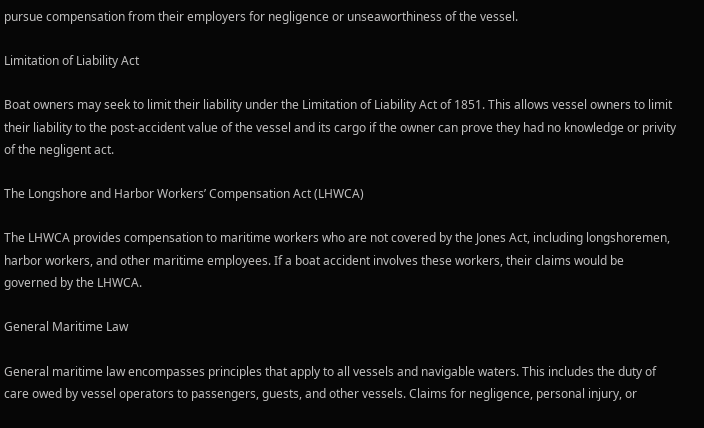pursue compensation from their employers for negligence or unseaworthiness of the vessel.

Limitation of Liability Act

Boat owners may seek to limit their liability under the Limitation of Liability Act of 1851. This allows vessel owners to limit their liability to the post-accident value of the vessel and its cargo if the owner can prove they had no knowledge or privity of the negligent act.

The Longshore and Harbor Workers’ Compensation Act (LHWCA)

The LHWCA provides compensation to maritime workers who are not covered by the Jones Act, including longshoremen, harbor workers, and other maritime employees. If a boat accident involves these workers, their claims would be governed by the LHWCA.

General Maritime Law

General maritime law encompasses principles that apply to all vessels and navigable waters. This includes the duty of care owed by vessel operators to passengers, guests, and other vessels. Claims for negligence, personal injury, or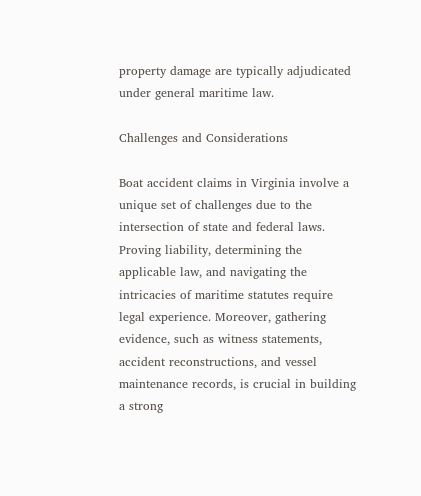property damage are typically adjudicated under general maritime law.

Challenges and Considerations

Boat accident claims in Virginia involve a unique set of challenges due to the intersection of state and federal laws. Proving liability, determining the applicable law, and navigating the intricacies of maritime statutes require legal experience. Moreover, gathering evidence, such as witness statements, accident reconstructions, and vessel maintenance records, is crucial in building a strong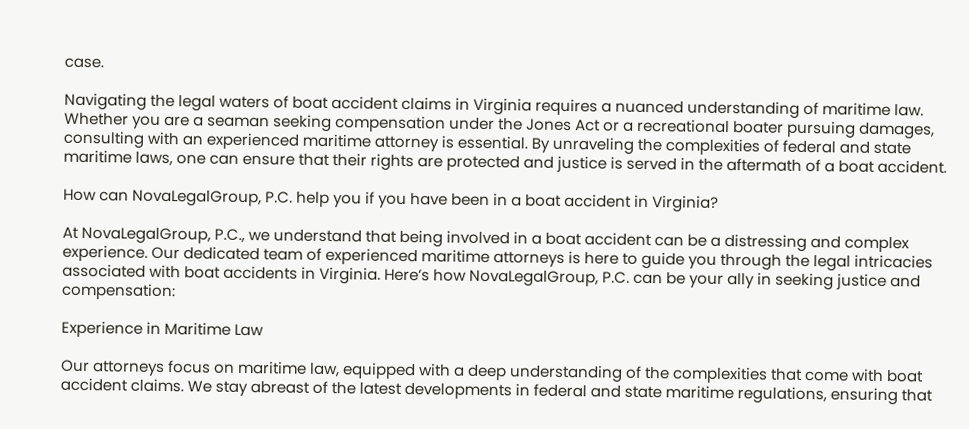case.

Navigating the legal waters of boat accident claims in Virginia requires a nuanced understanding of maritime law. Whether you are a seaman seeking compensation under the Jones Act or a recreational boater pursuing damages, consulting with an experienced maritime attorney is essential. By unraveling the complexities of federal and state maritime laws, one can ensure that their rights are protected and justice is served in the aftermath of a boat accident.

How can NovaLegalGroup, P.C. help you if you have been in a boat accident in Virginia?

At NovaLegalGroup, P.C., we understand that being involved in a boat accident can be a distressing and complex experience. Our dedicated team of experienced maritime attorneys is here to guide you through the legal intricacies associated with boat accidents in Virginia. Here’s how NovaLegalGroup, P.C. can be your ally in seeking justice and compensation:

Experience in Maritime Law

Our attorneys focus on maritime law, equipped with a deep understanding of the complexities that come with boat accident claims. We stay abreast of the latest developments in federal and state maritime regulations, ensuring that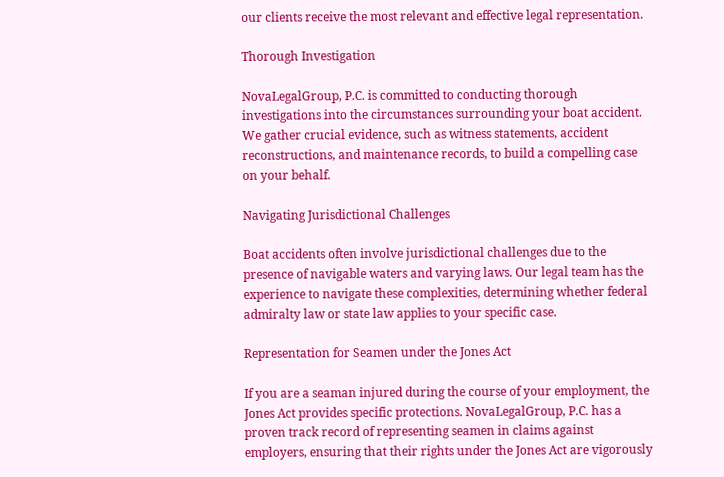our clients receive the most relevant and effective legal representation.

Thorough Investigation

NovaLegalGroup, P.C. is committed to conducting thorough investigations into the circumstances surrounding your boat accident. We gather crucial evidence, such as witness statements, accident reconstructions, and maintenance records, to build a compelling case on your behalf.

Navigating Jurisdictional Challenges

Boat accidents often involve jurisdictional challenges due to the presence of navigable waters and varying laws. Our legal team has the experience to navigate these complexities, determining whether federal admiralty law or state law applies to your specific case.

Representation for Seamen under the Jones Act

If you are a seaman injured during the course of your employment, the Jones Act provides specific protections. NovaLegalGroup, P.C. has a proven track record of representing seamen in claims against employers, ensuring that their rights under the Jones Act are vigorously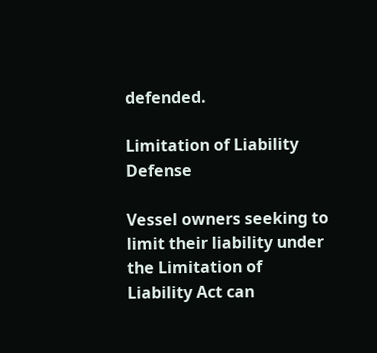defended.

Limitation of Liability Defense

Vessel owners seeking to limit their liability under the Limitation of Liability Act can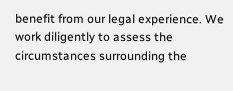benefit from our legal experience. We work diligently to assess the circumstances surrounding the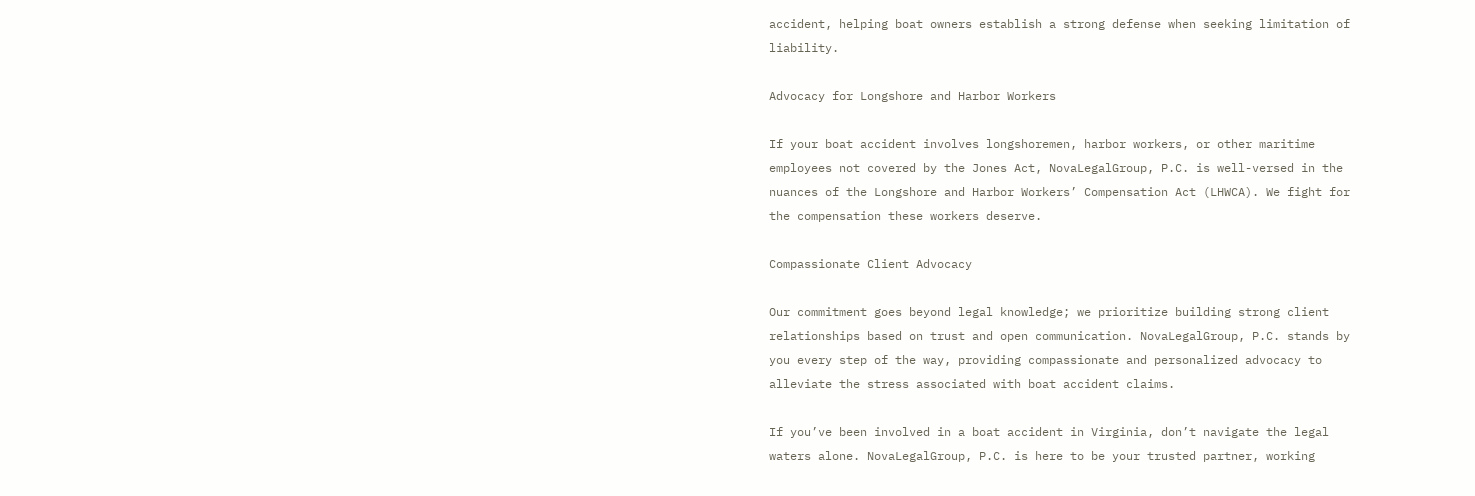accident, helping boat owners establish a strong defense when seeking limitation of liability.

Advocacy for Longshore and Harbor Workers

If your boat accident involves longshoremen, harbor workers, or other maritime employees not covered by the Jones Act, NovaLegalGroup, P.C. is well-versed in the nuances of the Longshore and Harbor Workers’ Compensation Act (LHWCA). We fight for the compensation these workers deserve.

Compassionate Client Advocacy

Our commitment goes beyond legal knowledge; we prioritize building strong client relationships based on trust and open communication. NovaLegalGroup, P.C. stands by you every step of the way, providing compassionate and personalized advocacy to alleviate the stress associated with boat accident claims.

If you’ve been involved in a boat accident in Virginia, don’t navigate the legal waters alone. NovaLegalGroup, P.C. is here to be your trusted partner, working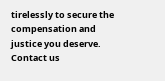tirelessly to secure the compensation and justice you deserve. Contact us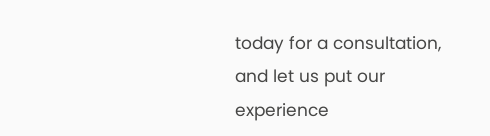today for a consultation, and let us put our experience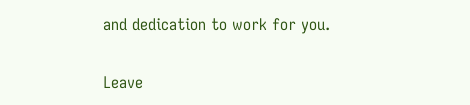and dedication to work for you.

Leave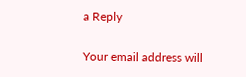a Reply

Your email address will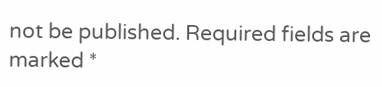not be published. Required fields are marked *